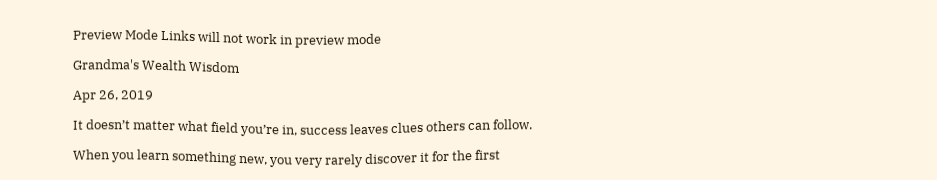Preview Mode Links will not work in preview mode

Grandma's Wealth Wisdom

Apr 26, 2019

It doesn’t matter what field you’re in, success leaves clues others can follow.

When you learn something new, you very rarely discover it for the first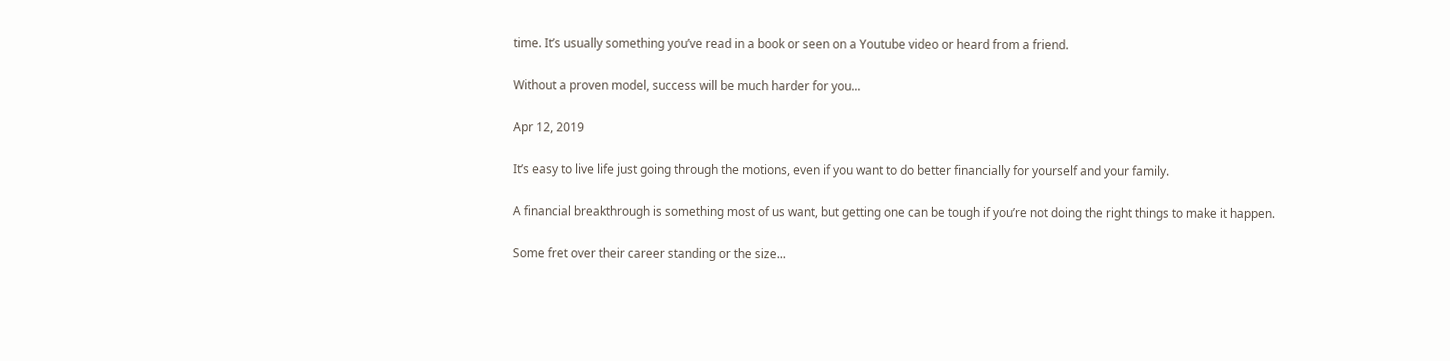time. It’s usually something you’ve read in a book or seen on a Youtube video or heard from a friend.

Without a proven model, success will be much harder for you...

Apr 12, 2019

It’s easy to live life just going through the motions, even if you want to do better financially for yourself and your family.

A financial breakthrough is something most of us want, but getting one can be tough if you’re not doing the right things to make it happen.

Some fret over their career standing or the size...